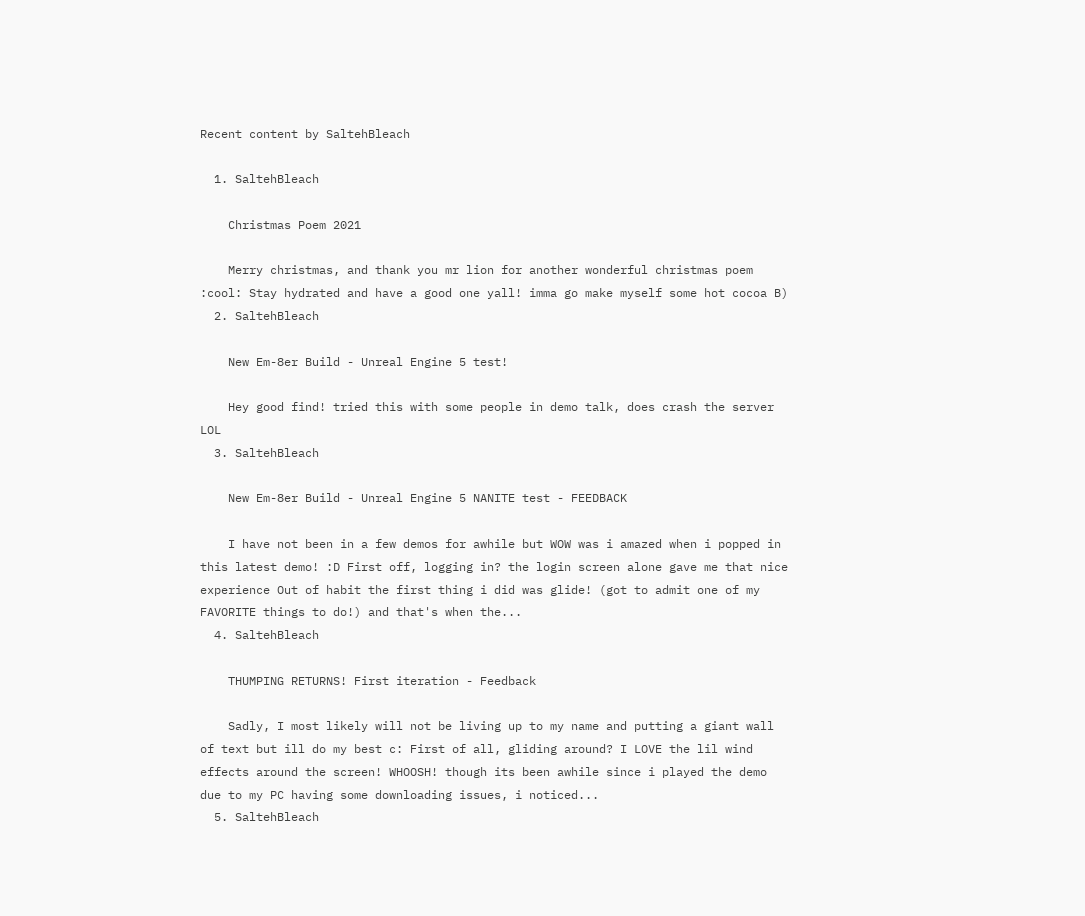Recent content by SaltehBleach

  1. SaltehBleach

    Christmas Poem 2021

    Merry christmas, and thank you mr lion for another wonderful christmas poem :cool: Stay hydrated and have a good one yall! imma go make myself some hot cocoa B)
  2. SaltehBleach

    New Em-8er Build - Unreal Engine 5 test!

    Hey good find! tried this with some people in demo talk, does crash the server LOL
  3. SaltehBleach

    New Em-8er Build - Unreal Engine 5 NANITE test - FEEDBACK

    I have not been in a few demos for awhile but WOW was i amazed when i popped in this latest demo! :D First off, logging in? the login screen alone gave me that nice experience Out of habit the first thing i did was glide! (got to admit one of my FAVORITE things to do!) and that's when the...
  4. SaltehBleach

    THUMPING RETURNS! First iteration - Feedback

    Sadly, I most likely will not be living up to my name and putting a giant wall of text but ill do my best c: First of all, gliding around? I LOVE the lil wind effects around the screen! WHOOSH! though its been awhile since i played the demo due to my PC having some downloading issues, i noticed...
  5. SaltehBleach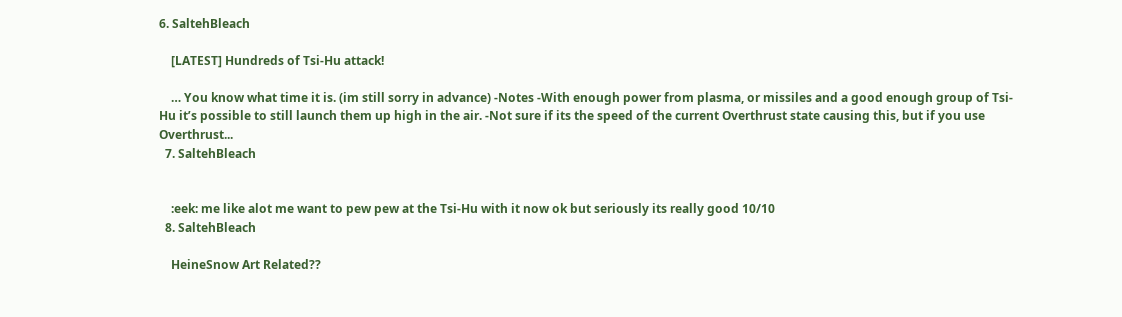6. SaltehBleach

    [LATEST] Hundreds of Tsi-Hu attack!

    … You know what time it is. (im still sorry in advance) -Notes -With enough power from plasma, or missiles and a good enough group of Tsi-Hu it’s possible to still launch them up high in the air. -Not sure if its the speed of the current Overthrust state causing this, but if you use Overthrust...
  7. SaltehBleach


    :eek: me like alot me want to pew pew at the Tsi-Hu with it now ok but seriously its really good 10/10
  8. SaltehBleach

    HeineSnow Art Related??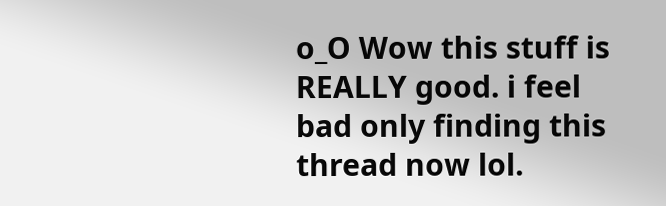o_O Wow this stuff is REALLY good. i feel bad only finding this thread now lol.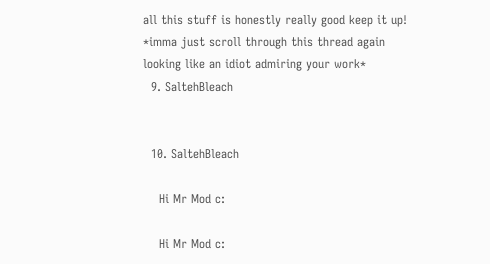all this stuff is honestly really good keep it up! *imma just scroll through this thread again looking like an idiot admiring your work*
  9. SaltehBleach


  10. SaltehBleach

    Hi Mr Mod c:

    Hi Mr Mod c: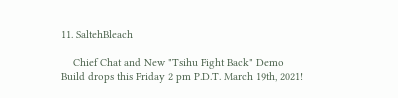11. SaltehBleach

    Chief Chat and New "Tsihu Fight Back" Demo Build drops this Friday 2 pm P.D.T. March 19th, 2021!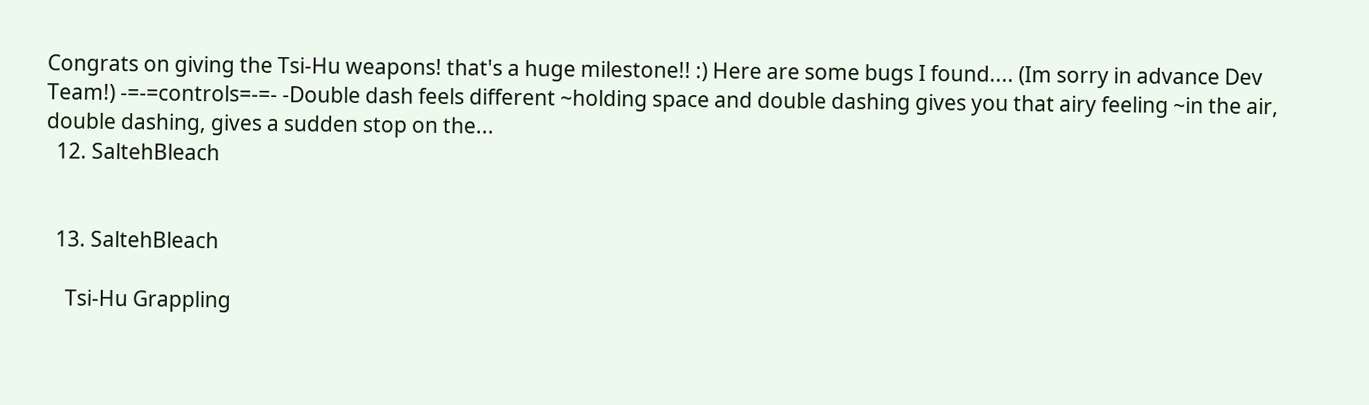Congrats on giving the Tsi-Hu weapons! that's a huge milestone!! :) Here are some bugs I found.... (Im sorry in advance Dev Team!) -=-=controls=-=- -Double dash feels different ~holding space and double dashing gives you that airy feeling ~in the air, double dashing, gives a sudden stop on the...
  12. SaltehBleach


  13. SaltehBleach

    Tsi-Hu Grappling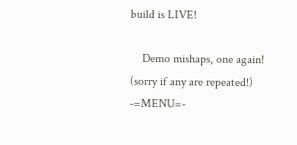build is LIVE!

    Demo mishaps, one again! (sorry if any are repeated!) -=MENU=-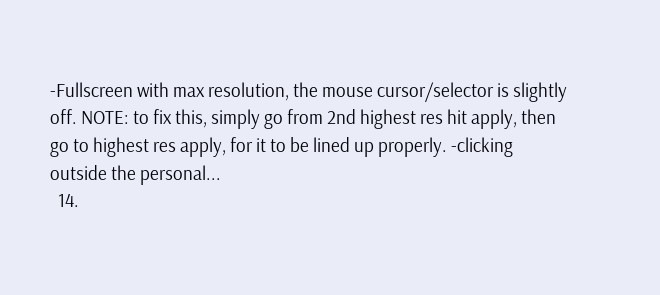-Fullscreen with max resolution, the mouse cursor/selector is slightly off. NOTE: to fix this, simply go from 2nd highest res hit apply, then go to highest res apply, for it to be lined up properly. -clicking outside the personal...
  14.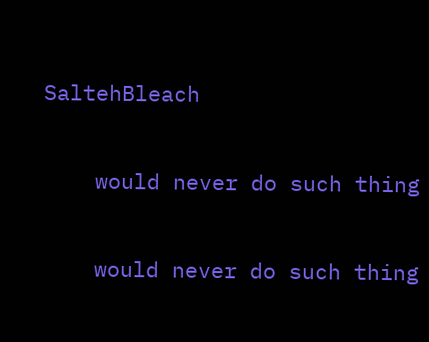SaltehBleach

    would never do such thing

    would never do such thing